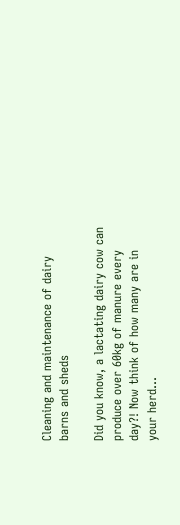Cleaning and maintenance of dairy barns and sheds

Did you know, a lactating dairy cow can produce over 60kg of manure every day?! Now think of how many are in your herd…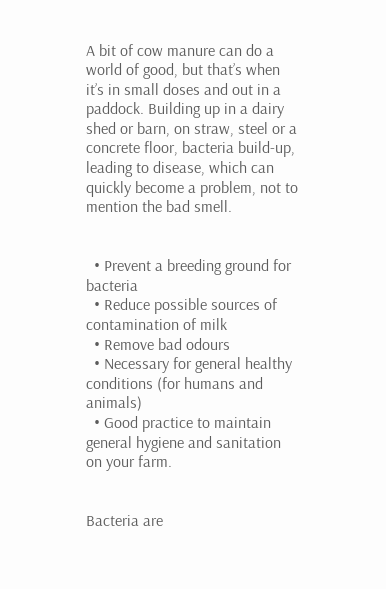A bit of cow manure can do a world of good, but that’s when it’s in small doses and out in a paddock. Building up in a dairy shed or barn, on straw, steel or a concrete floor, bacteria build-up, leading to disease, which can quickly become a problem, not to mention the bad smell.


  • Prevent a breeding ground for bacteria
  • Reduce possible sources of contamination of milk
  • Remove bad odours
  • Necessary for general healthy conditions (for humans and animals)
  • Good practice to maintain general hygiene and sanitation on your farm.


Bacteria are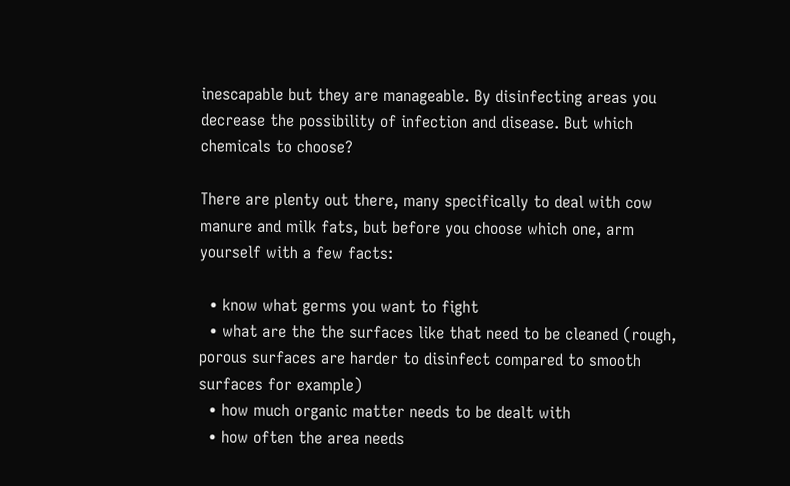inescapable but they are manageable. By disinfecting areas you decrease the possibility of infection and disease. But which chemicals to choose?

There are plenty out there, many specifically to deal with cow manure and milk fats, but before you choose which one, arm yourself with a few facts:

  • know what germs you want to fight
  • what are the the surfaces like that need to be cleaned (rough, porous surfaces are harder to disinfect compared to smooth surfaces for example)
  • how much organic matter needs to be dealt with
  • how often the area needs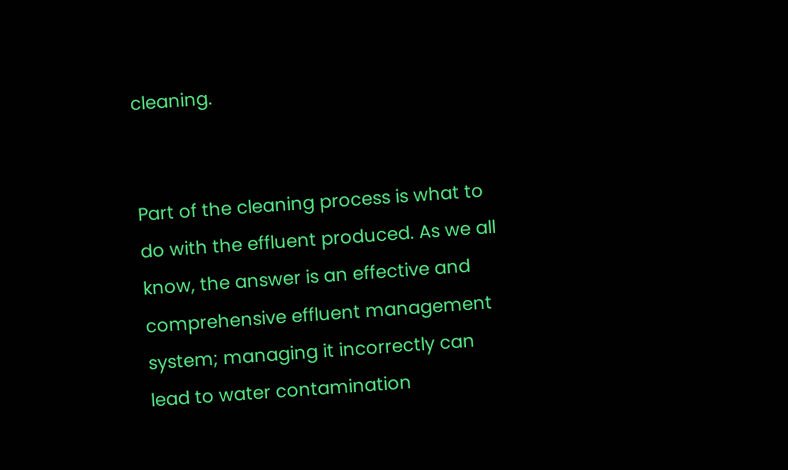cleaning.


Part of the cleaning process is what to do with the effluent produced. As we all know, the answer is an effective and comprehensive effluent management system; managing it incorrectly can lead to water contamination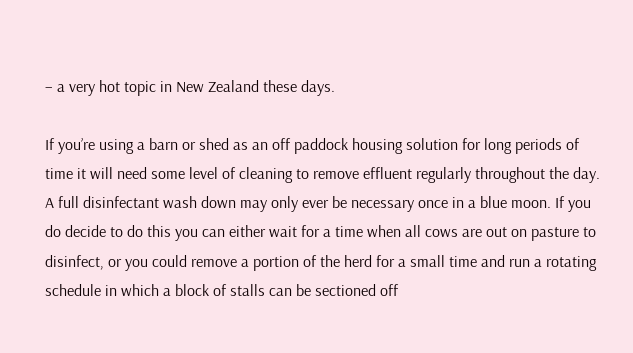– a very hot topic in New Zealand these days.

If you’re using a barn or shed as an off paddock housing solution for long periods of time it will need some level of cleaning to remove effluent regularly throughout the day. A full disinfectant wash down may only ever be necessary once in a blue moon. If you do decide to do this you can either wait for a time when all cows are out on pasture to disinfect, or you could remove a portion of the herd for a small time and run a rotating schedule in which a block of stalls can be sectioned off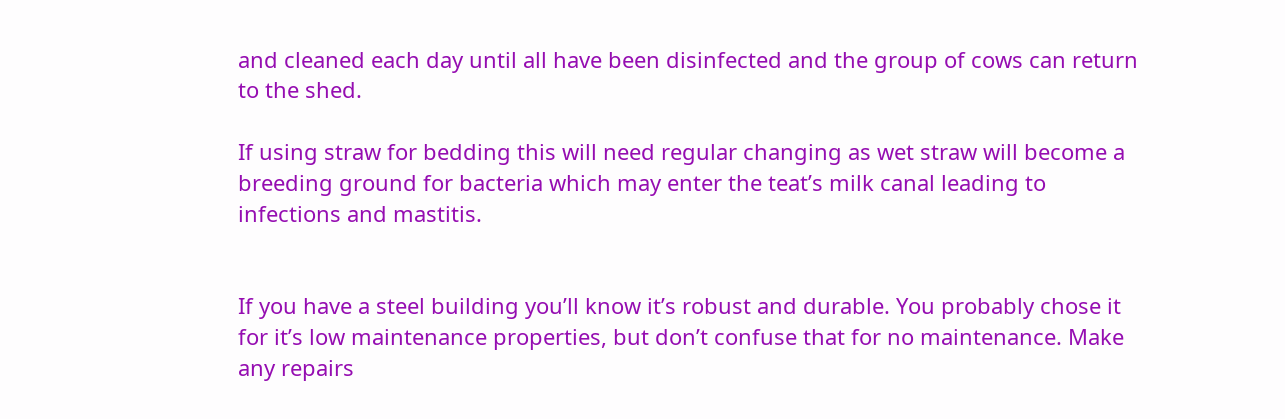and cleaned each day until all have been disinfected and the group of cows can return to the shed.

If using straw for bedding this will need regular changing as wet straw will become a breeding ground for bacteria which may enter the teat’s milk canal leading to infections and mastitis.


If you have a steel building you’ll know it’s robust and durable. You probably chose it for it’s low maintenance properties, but don’t confuse that for no maintenance. Make any repairs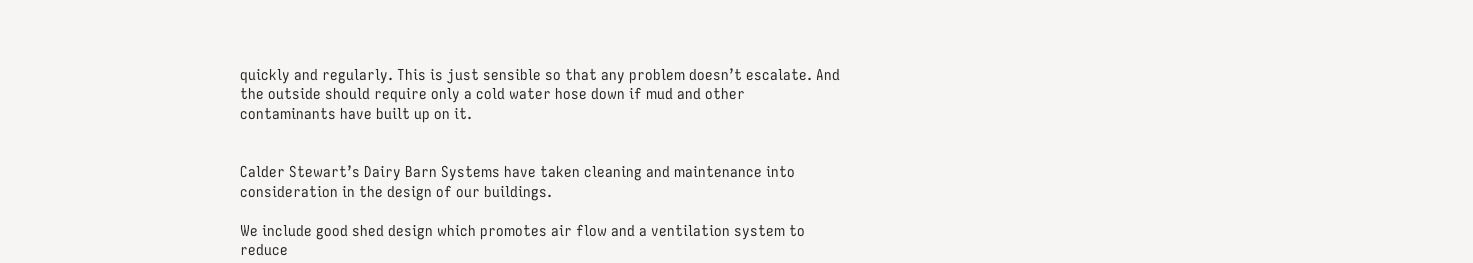quickly and regularly. This is just sensible so that any problem doesn’t escalate. And the outside should require only a cold water hose down if mud and other contaminants have built up on it.


Calder Stewart’s Dairy Barn Systems have taken cleaning and maintenance into consideration in the design of our buildings.

We include good shed design which promotes air flow and a ventilation system to reduce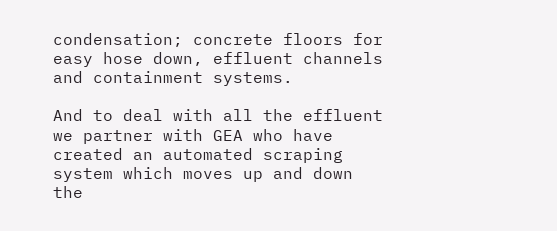condensation; concrete floors for easy hose down, effluent channels and containment systems.

And to deal with all the effluent we partner with GEA who have created an automated scraping system which moves up and down the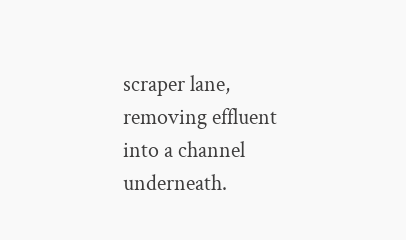scraper lane, removing effluent into a channel underneath.